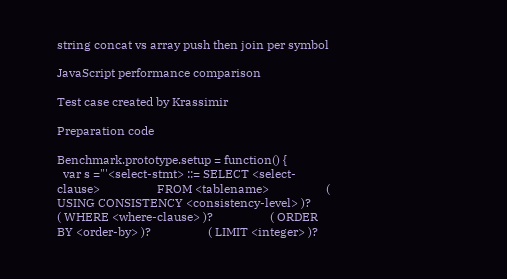string concat vs array push then join per symbol

JavaScript performance comparison

Test case created by Krassimir

Preparation code

Benchmark.prototype.setup = function() {
  var s ="'<select-stmt> ::= SELECT <select-clause>                   FROM <tablename>                   ( USING CONSISTENCY <consistency-level> )?                   ( WHERE <where-clause> )?                   ( ORDER BY <order-by> )?                   ( LIMIT <integer> )?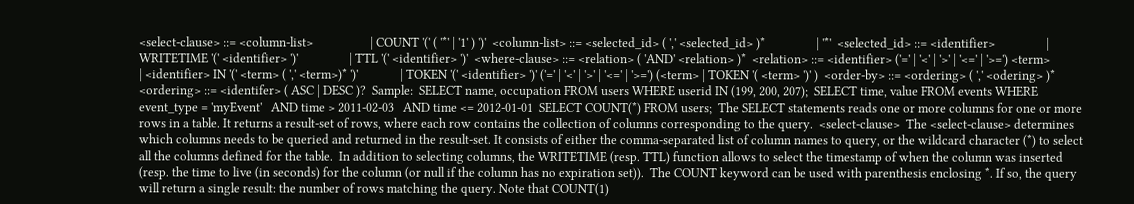<select-clause> ::= <column-list>                   | COUNT '(' ( '*' | '1' ) ')'  <column-list> ::= <selected_id> ( ',' <selected_id> )*                 | '*'  <selected_id> ::= <identifier>                 | WRITETIME '(' <identifier> ')'                 | TTL '(' <identifier> ')'  <where-clause> ::= <relation> ( 'AND' <relation> )*  <relation> ::= <identifier> ('=' | '<' | '>' | '<=' | '>=') <term>              | <identifier> IN '(' <term> ( ',' <term>)* ')'              | TOKEN '(' <identifier> ')' ('=' | '<' | '>' | '<=' | '>=') (<term> | TOKEN '( <term> ')' )  <order-by> ::= <ordering> ( ',' <odering> )* <ordering> ::= <identifer> ( ASC | DESC )?  Sample:  SELECT name, occupation FROM users WHERE userid IN (199, 200, 207);  SELECT time, value FROM events WHERE event_type = 'myEvent'   AND time > 2011-02-03   AND time <= 2012-01-01  SELECT COUNT(*) FROM users;  The SELECT statements reads one or more columns for one or more rows in a table. It returns a result-set of rows, where each row contains the collection of columns corresponding to the query.  <select-clause>  The <select-clause> determines which columns needs to be queried and returned in the result-set. It consists of either the comma-separated list of column names to query, or the wildcard character (*) to select all the columns defined for the table.  In addition to selecting columns, the WRITETIME (resp. TTL) function allows to select the timestamp of when the column was inserted (resp. the time to live (in seconds) for the column (or null if the column has no expiration set)).  The COUNT keyword can be used with parenthesis enclosing *. If so, the query will return a single result: the number of rows matching the query. Note that COUNT(1)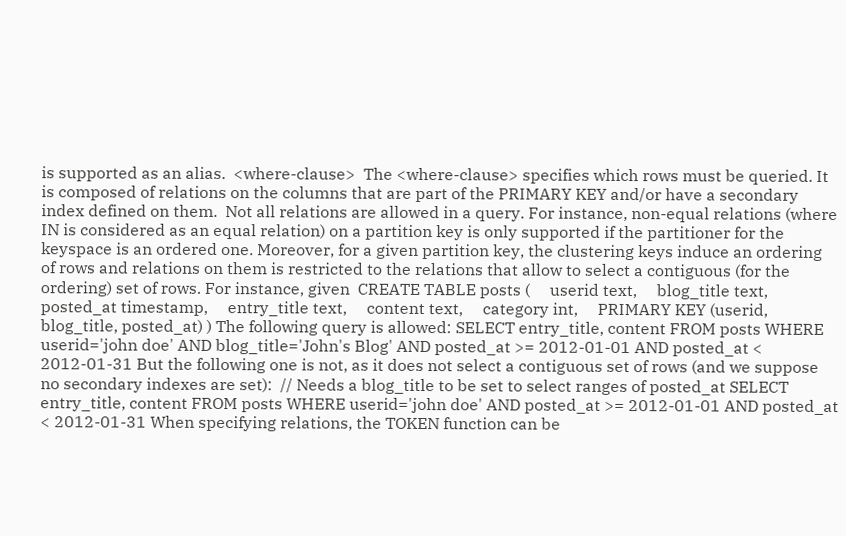is supported as an alias.  <where-clause>  The <where-clause> specifies which rows must be queried. It is composed of relations on the columns that are part of the PRIMARY KEY and/or have a secondary index defined on them.  Not all relations are allowed in a query. For instance, non-equal relations (where IN is considered as an equal relation) on a partition key is only supported if the partitioner for the keyspace is an ordered one. Moreover, for a given partition key, the clustering keys induce an ordering of rows and relations on them is restricted to the relations that allow to select a contiguous (for the ordering) set of rows. For instance, given  CREATE TABLE posts (     userid text,     blog_title text,     posted_at timestamp,     entry_title text,     content text,     category int,     PRIMARY KEY (userid, blog_title, posted_at) ) The following query is allowed: SELECT entry_title, content FROM posts WHERE userid='john doe' AND blog_title='John's Blog' AND posted_at >= 2012-01-01 AND posted_at < 2012-01-31 But the following one is not, as it does not select a contiguous set of rows (and we suppose no secondary indexes are set):  // Needs a blog_title to be set to select ranges of posted_at SELECT entry_title, content FROM posts WHERE userid='john doe' AND posted_at >= 2012-01-01 AND posted_at < 2012-01-31 When specifying relations, the TOKEN function can be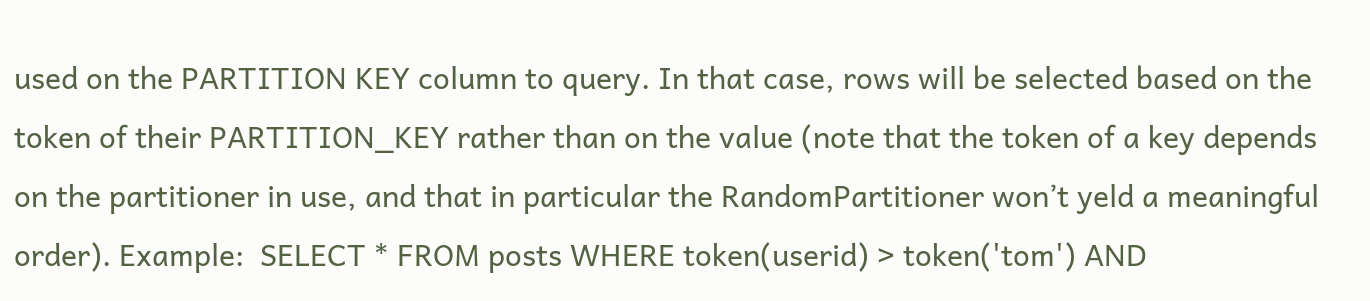used on the PARTITION KEY column to query. In that case, rows will be selected based on the token of their PARTITION_KEY rather than on the value (note that the token of a key depends on the partitioner in use, and that in particular the RandomPartitioner won’t yeld a meaningful order). Example:  SELECT * FROM posts WHERE token(userid) > token('tom') AND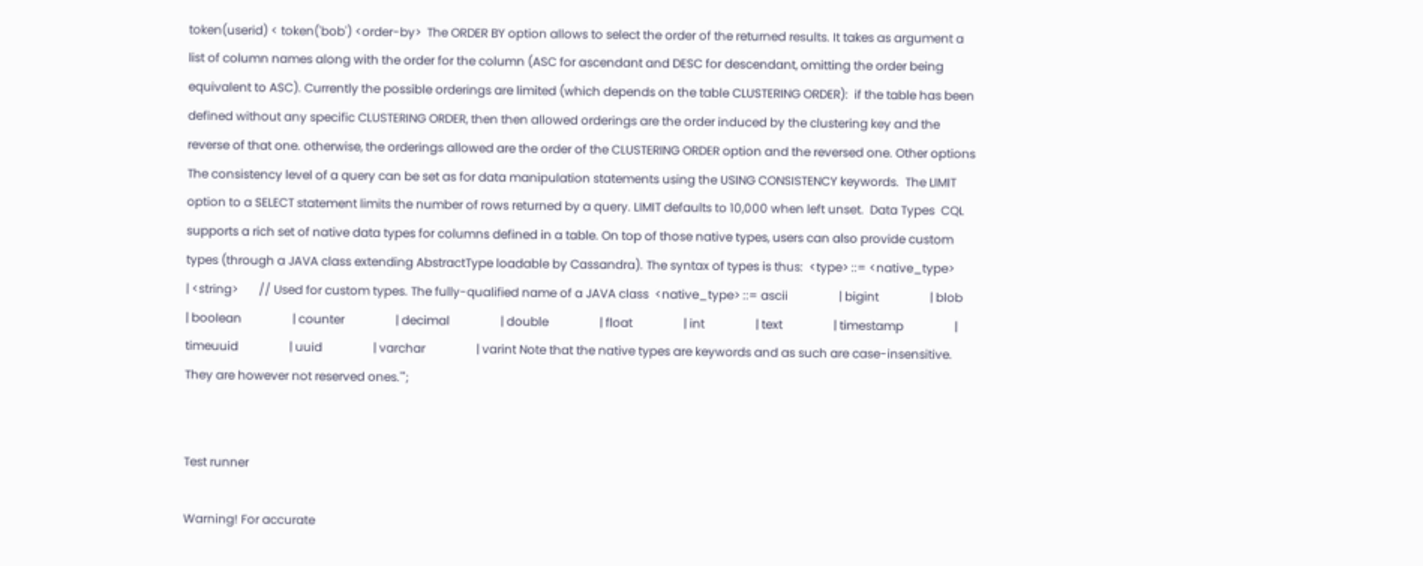token(userid) < token('bob') <order-by>  The ORDER BY option allows to select the order of the returned results. It takes as argument a list of column names along with the order for the column (ASC for ascendant and DESC for descendant, omitting the order being equivalent to ASC). Currently the possible orderings are limited (which depends on the table CLUSTERING ORDER):  if the table has been defined without any specific CLUSTERING ORDER, then then allowed orderings are the order induced by the clustering key and the reverse of that one. otherwise, the orderings allowed are the order of the CLUSTERING ORDER option and the reversed one. Other options  The consistency level of a query can be set as for data manipulation statements using the USING CONSISTENCY keywords.  The LIMIT option to a SELECT statement limits the number of rows returned by a query. LIMIT defaults to 10,000 when left unset.  Data Types  CQL supports a rich set of native data types for columns defined in a table. On top of those native types, users can also provide custom types (through a JAVA class extending AbstractType loadable by Cassandra). The syntax of types is thus:  <type> ::= <native_type>          | <string>       // Used for custom types. The fully-qualified name of a JAVA class  <native_type> ::= ascii                 | bigint                 | blob                 | boolean                 | counter                 | decimal                 | double                 | float                 | int                 | text                 | timestamp                 | timeuuid                 | uuid                 | varchar                 | varint Note that the native types are keywords and as such are case-insensitive. They are however not reserved ones.'";


Test runner

Warning! For accurate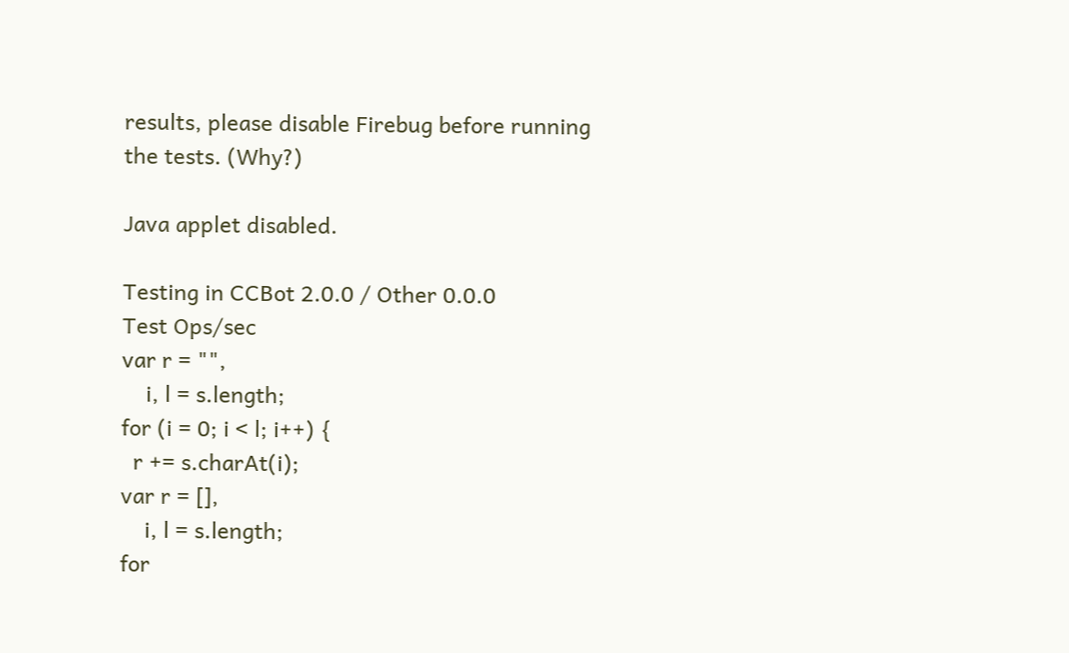results, please disable Firebug before running the tests. (Why?)

Java applet disabled.

Testing in CCBot 2.0.0 / Other 0.0.0
Test Ops/sec
var r = "",
    i, l = s.length;
for (i = 0; i < l; i++) {
  r += s.charAt(i);
var r = [],
    i, l = s.length;
for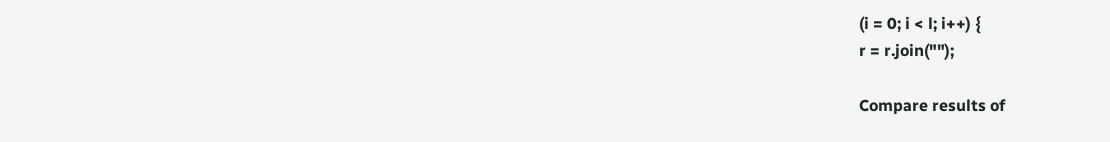(i = 0; i < l; i++) {
r = r.join("");

Compare results of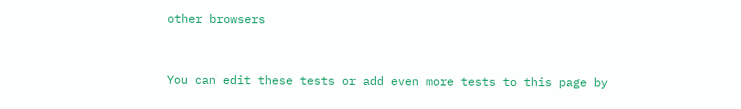other browsers


You can edit these tests or add even more tests to this page by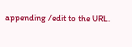appending /edit to the URL.